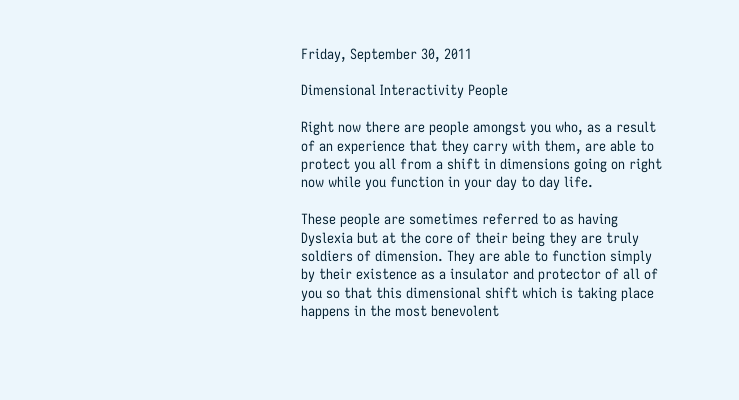Friday, September 30, 2011

Dimensional Interactivity People

Right now there are people amongst you who, as a result of an experience that they carry with them, are able to protect you all from a shift in dimensions going on right now while you function in your day to day life.

These people are sometimes referred to as having Dyslexia but at the core of their being they are truly soldiers of dimension. They are able to function simply by their existence as a insulator and protector of all of you so that this dimensional shift which is taking place happens in the most benevolent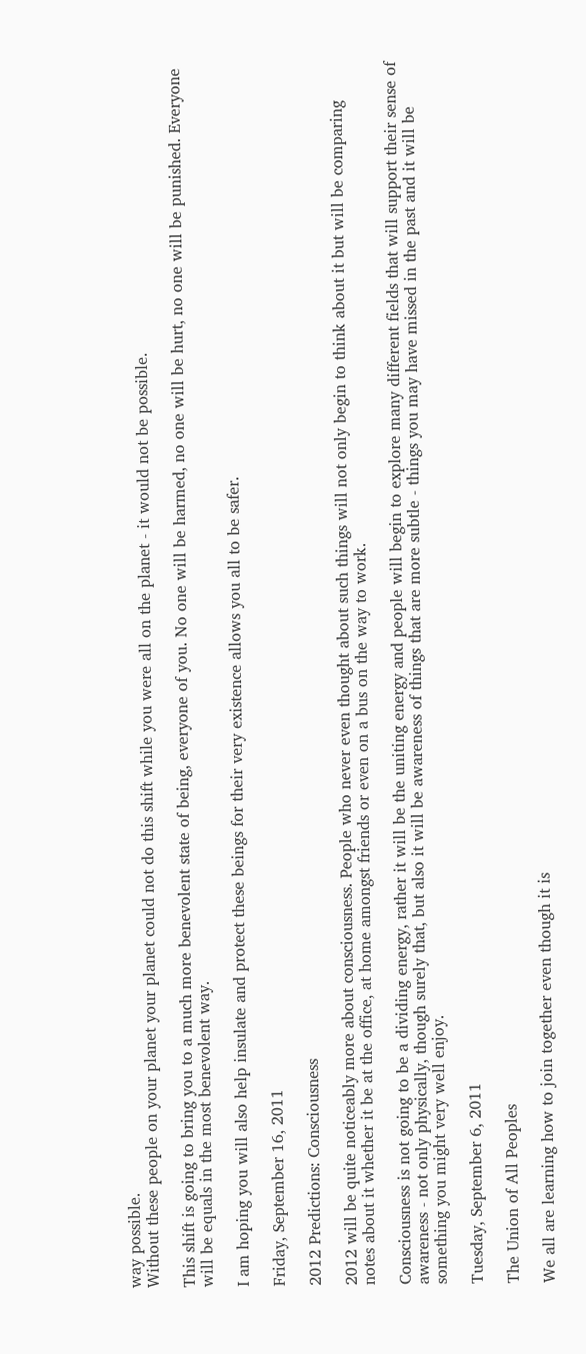way possible.
Without these people on your planet your planet could not do this shift while you were all on the planet - it would not be possible.

This shift is going to bring you to a much more benevolent state of being, everyone of you. No one will be harmed, no one will be hurt, no one will be punished. Everyone will be equals in the most benevolent way.

I am hoping you will also help insulate and protect these beings for their very existence allows you all to be safer.

Friday, September 16, 2011

2012 Predictions: Consciousness

2012 will be quite noticeably more about consciousness. People who never even thought about such things will not only begin to think about it but will be comparing notes about it whether it be at the office, at home amongst friends or even on a bus on the way to work.

Consciousness is not going to be a dividing energy, rather it will be the uniting energy and people will begin to explore many different fields that will support their sense of awareness - not only physically, though surely that, but also it will be awareness of things that are more subtle - things you may have missed in the past and it will be something you might very well enjoy.

Tuesday, September 6, 2011

The Union of All Peoples

We all are learning how to join together even though it is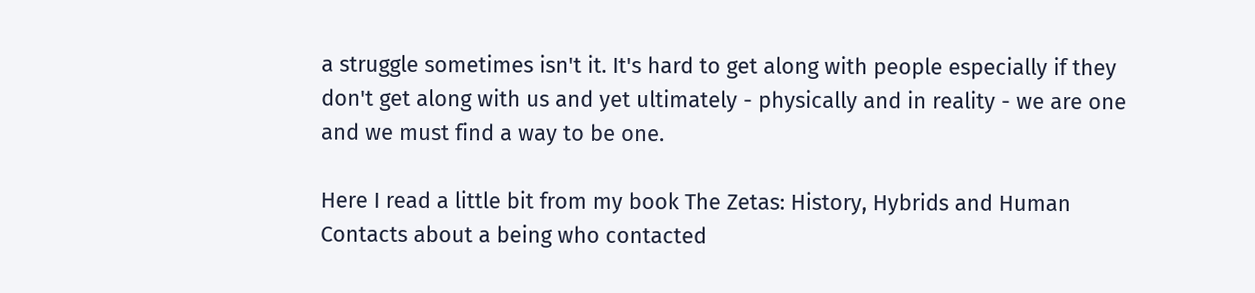a struggle sometimes isn't it. It's hard to get along with people especially if they don't get along with us and yet ultimately - physically and in reality - we are one and we must find a way to be one.

Here I read a little bit from my book The Zetas: History, Hybrids and Human Contacts about a being who contacted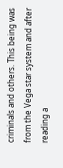criminals and others. This being was from the Vega star system and after reading a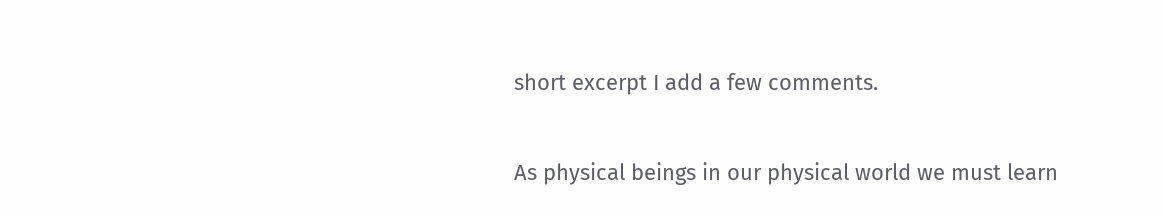short excerpt I add a few comments.

As physical beings in our physical world we must learn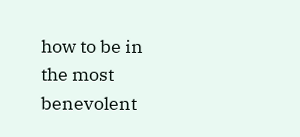how to be in the most benevolent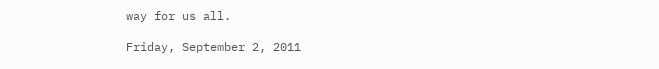way for us all.

Friday, September 2, 2011